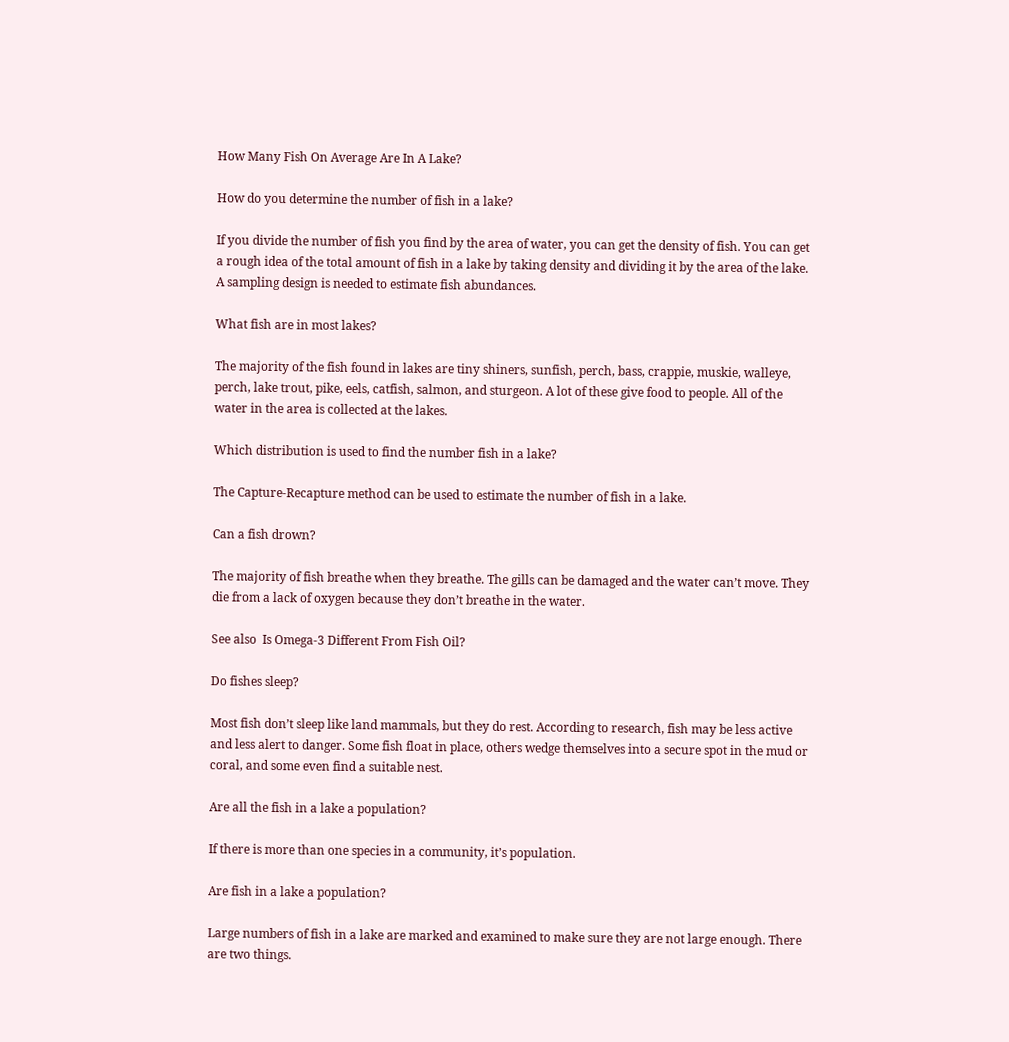How Many Fish On Average Are In A Lake?

How do you determine the number of fish in a lake?

If you divide the number of fish you find by the area of water, you can get the density of fish. You can get a rough idea of the total amount of fish in a lake by taking density and dividing it by the area of the lake. A sampling design is needed to estimate fish abundances.

What fish are in most lakes?

The majority of the fish found in lakes are tiny shiners, sunfish, perch, bass, crappie, muskie, walleye, perch, lake trout, pike, eels, catfish, salmon, and sturgeon. A lot of these give food to people. All of the water in the area is collected at the lakes.

Which distribution is used to find the number fish in a lake?

The Capture-Recapture method can be used to estimate the number of fish in a lake.

Can a fish drown?

The majority of fish breathe when they breathe. The gills can be damaged and the water can’t move. They die from a lack of oxygen because they don’t breathe in the water.

See also  Is Omega-3 Different From Fish Oil?

Do fishes sleep?

Most fish don’t sleep like land mammals, but they do rest. According to research, fish may be less active and less alert to danger. Some fish float in place, others wedge themselves into a secure spot in the mud or coral, and some even find a suitable nest.

Are all the fish in a lake a population?

If there is more than one species in a community, it’s population.

Are fish in a lake a population?

Large numbers of fish in a lake are marked and examined to make sure they are not large enough. There are two things.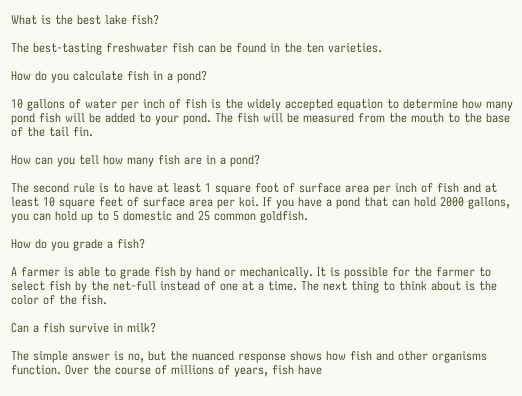What is the best lake fish?

The best-tasting freshwater fish can be found in the ten varieties.

How do you calculate fish in a pond?

10 gallons of water per inch of fish is the widely accepted equation to determine how many pond fish will be added to your pond. The fish will be measured from the mouth to the base of the tail fin.

How can you tell how many fish are in a pond?

The second rule is to have at least 1 square foot of surface area per inch of fish and at least 10 square feet of surface area per koi. If you have a pond that can hold 2000 gallons, you can hold up to 5 domestic and 25 common goldfish.

How do you grade a fish?

A farmer is able to grade fish by hand or mechanically. It is possible for the farmer to select fish by the net-full instead of one at a time. The next thing to think about is the color of the fish.

Can a fish survive in milk?

The simple answer is no, but the nuanced response shows how fish and other organisms function. Over the course of millions of years, fish have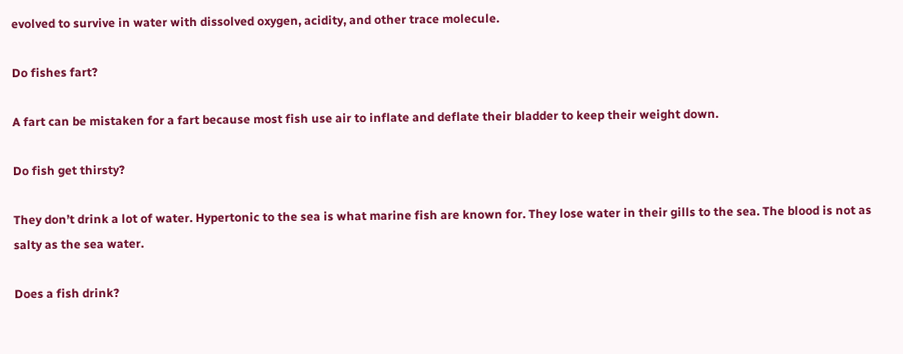evolved to survive in water with dissolved oxygen, acidity, and other trace molecule.

Do fishes fart?

A fart can be mistaken for a fart because most fish use air to inflate and deflate their bladder to keep their weight down.

Do fish get thirsty?

They don’t drink a lot of water. Hypertonic to the sea is what marine fish are known for. They lose water in their gills to the sea. The blood is not as salty as the sea water.

Does a fish drink?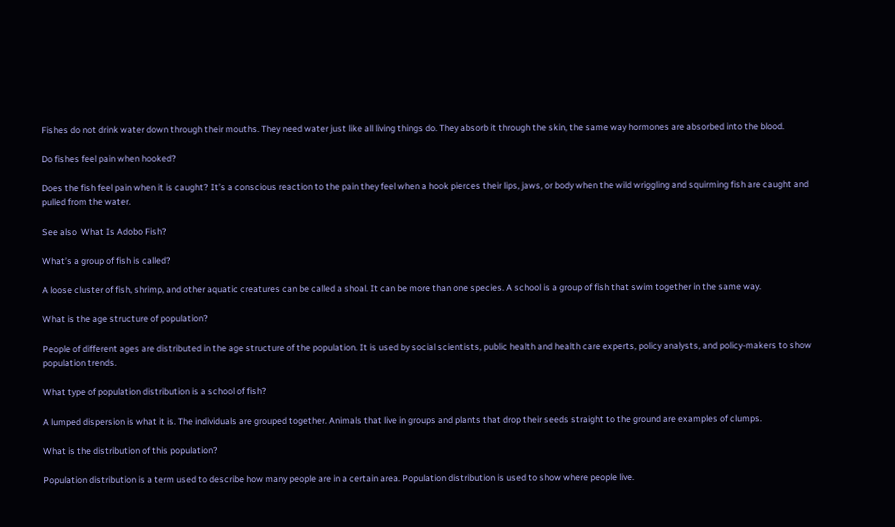Fishes do not drink water down through their mouths. They need water just like all living things do. They absorb it through the skin, the same way hormones are absorbed into the blood.

Do fishes feel pain when hooked?

Does the fish feel pain when it is caught? It’s a conscious reaction to the pain they feel when a hook pierces their lips, jaws, or body when the wild wriggling and squirming fish are caught and pulled from the water.

See also  What Is Adobo Fish?

What’s a group of fish is called?

A loose cluster of fish, shrimp, and other aquatic creatures can be called a shoal. It can be more than one species. A school is a group of fish that swim together in the same way.

What is the age structure of population?

People of different ages are distributed in the age structure of the population. It is used by social scientists, public health and health care experts, policy analysts, and policy-makers to show population trends.

What type of population distribution is a school of fish?

A lumped dispersion is what it is. The individuals are grouped together. Animals that live in groups and plants that drop their seeds straight to the ground are examples of clumps.

What is the distribution of this population?

Population distribution is a term used to describe how many people are in a certain area. Population distribution is used to show where people live.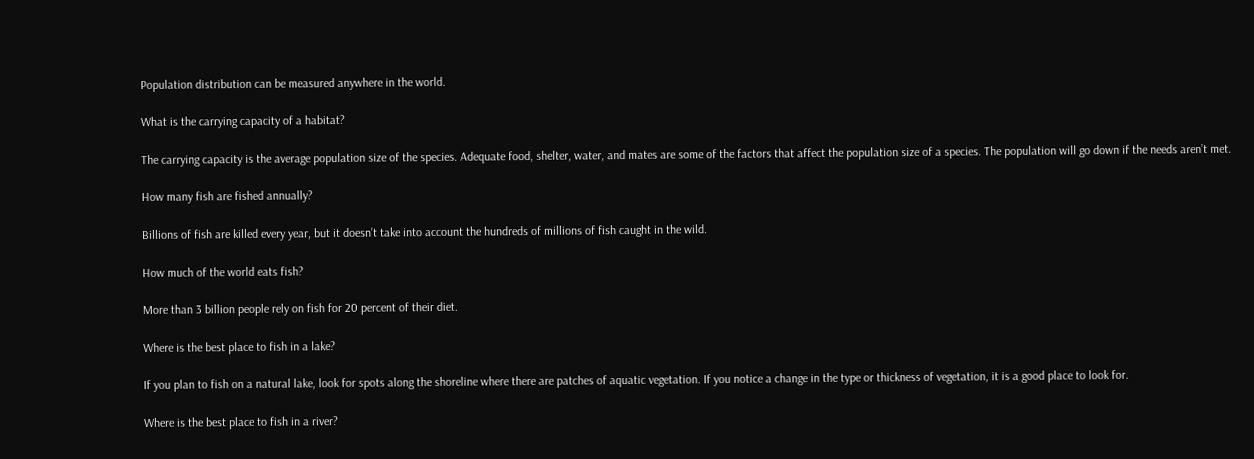Population distribution can be measured anywhere in the world.

What is the carrying capacity of a habitat?

The carrying capacity is the average population size of the species. Adequate food, shelter, water, and mates are some of the factors that affect the population size of a species. The population will go down if the needs aren’t met.

How many fish are fished annually?

Billions of fish are killed every year, but it doesn’t take into account the hundreds of millions of fish caught in the wild.

How much of the world eats fish?

More than 3 billion people rely on fish for 20 percent of their diet.

Where is the best place to fish in a lake?

If you plan to fish on a natural lake, look for spots along the shoreline where there are patches of aquatic vegetation. If you notice a change in the type or thickness of vegetation, it is a good place to look for.

Where is the best place to fish in a river?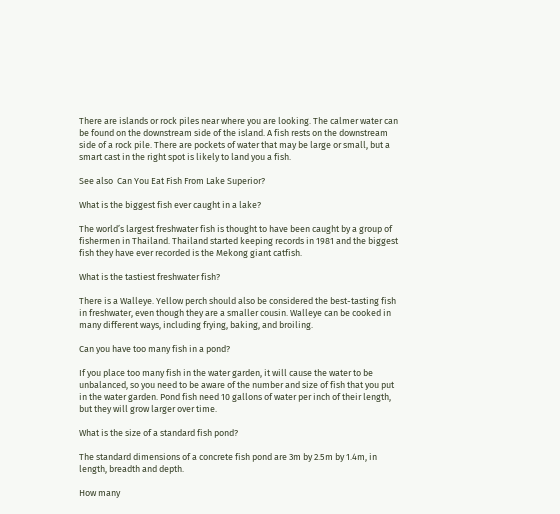There are islands or rock piles near where you are looking. The calmer water can be found on the downstream side of the island. A fish rests on the downstream side of a rock pile. There are pockets of water that may be large or small, but a smart cast in the right spot is likely to land you a fish.

See also  Can You Eat Fish From Lake Superior?

What is the biggest fish ever caught in a lake?

The world’s largest freshwater fish is thought to have been caught by a group of fishermen in Thailand. Thailand started keeping records in 1981 and the biggest fish they have ever recorded is the Mekong giant catfish.

What is the tastiest freshwater fish?

There is a Walleye. Yellow perch should also be considered the best-tasting fish in freshwater, even though they are a smaller cousin. Walleye can be cooked in many different ways, including frying, baking, and broiling.

Can you have too many fish in a pond?

If you place too many fish in the water garden, it will cause the water to be unbalanced, so you need to be aware of the number and size of fish that you put in the water garden. Pond fish need 10 gallons of water per inch of their length, but they will grow larger over time.

What is the size of a standard fish pond?

The standard dimensions of a concrete fish pond are 3m by 2.5m by 1.4m, in length, breadth and depth.

How many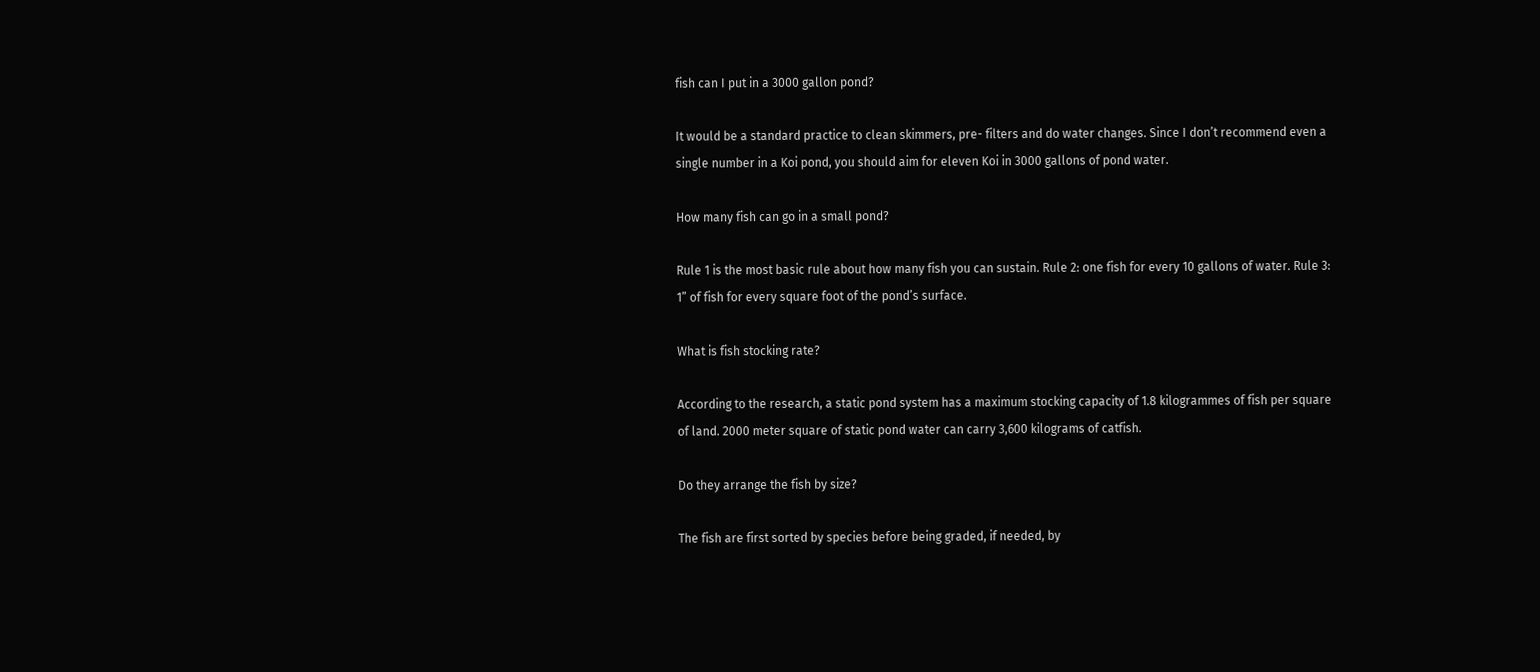fish can I put in a 3000 gallon pond?

It would be a standard practice to clean skimmers, pre- filters and do water changes. Since I don’t recommend even a single number in a Koi pond, you should aim for eleven Koi in 3000 gallons of pond water.

How many fish can go in a small pond?

Rule 1 is the most basic rule about how many fish you can sustain. Rule 2: one fish for every 10 gallons of water. Rule 3: 1” of fish for every square foot of the pond’s surface.

What is fish stocking rate?

According to the research, a static pond system has a maximum stocking capacity of 1.8 kilogrammes of fish per square of land. 2000 meter square of static pond water can carry 3,600 kilograms of catfish.

Do they arrange the fish by size?

The fish are first sorted by species before being graded, if needed, by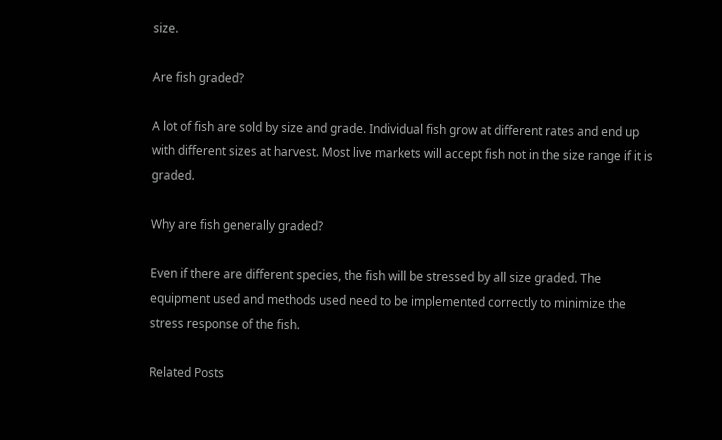size.

Are fish graded?

A lot of fish are sold by size and grade. Individual fish grow at different rates and end up with different sizes at harvest. Most live markets will accept fish not in the size range if it is graded.

Why are fish generally graded?

Even if there are different species, the fish will be stressed by all size graded. The equipment used and methods used need to be implemented correctly to minimize the stress response of the fish.

Related Posts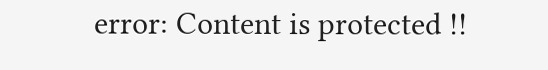error: Content is protected !!